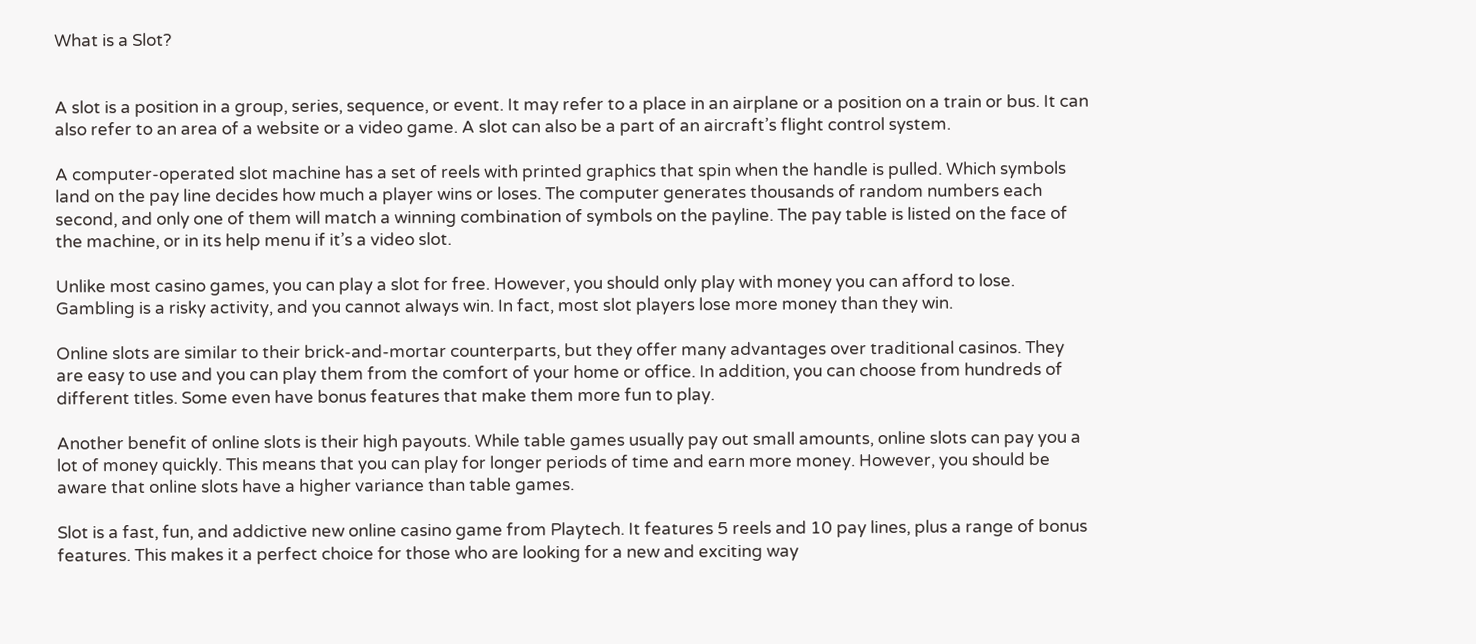What is a Slot?


A slot is a position in a group, series, sequence, or event. It may refer to a place in an airplane or a position on a train or bus. It can also refer to an area of a website or a video game. A slot can also be a part of an aircraft’s flight control system.

A computer-operated slot machine has a set of reels with printed graphics that spin when the handle is pulled. Which symbols land on the pay line decides how much a player wins or loses. The computer generates thousands of random numbers each second, and only one of them will match a winning combination of symbols on the payline. The pay table is listed on the face of the machine, or in its help menu if it’s a video slot.

Unlike most casino games, you can play a slot for free. However, you should only play with money you can afford to lose. Gambling is a risky activity, and you cannot always win. In fact, most slot players lose more money than they win.

Online slots are similar to their brick-and-mortar counterparts, but they offer many advantages over traditional casinos. They are easy to use and you can play them from the comfort of your home or office. In addition, you can choose from hundreds of different titles. Some even have bonus features that make them more fun to play.

Another benefit of online slots is their high payouts. While table games usually pay out small amounts, online slots can pay you a lot of money quickly. This means that you can play for longer periods of time and earn more money. However, you should be aware that online slots have a higher variance than table games.

Slot is a fast, fun, and addictive new online casino game from Playtech. It features 5 reels and 10 pay lines, plus a range of bonus features. This makes it a perfect choice for those who are looking for a new and exciting way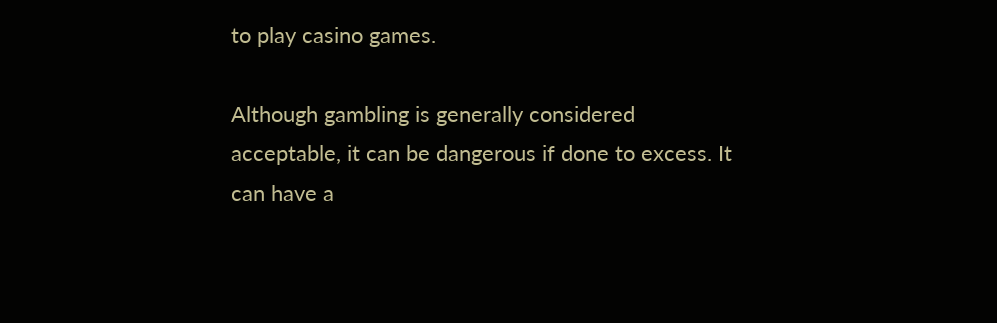to play casino games.

Although gambling is generally considered acceptable, it can be dangerous if done to excess. It can have a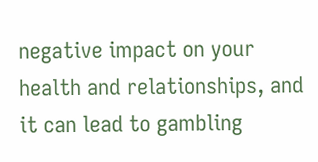negative impact on your health and relationships, and it can lead to gambling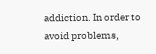addiction. In order to avoid problems,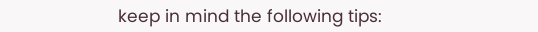keep in mind the following tips: